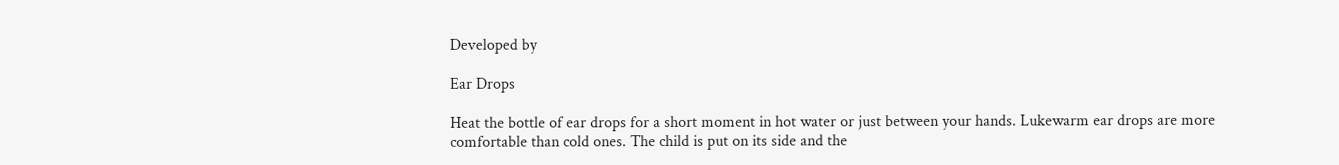Developed by

Ear Drops

Heat the bottle of ear drops for a short moment in hot water or just between your hands. Lukewarm ear drops are more comfortable than cold ones. The child is put on its side and the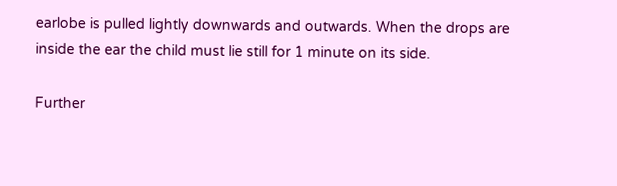earlobe is pulled lightly downwards and outwards. When the drops are inside the ear the child must lie still for 1 minute on its side.

Further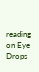reading on Eye Drops